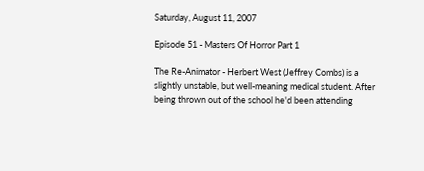Saturday, August 11, 2007

Episode 51 - Masters Of Horror Part 1

The Re-Animator - Herbert West (Jeffrey Combs) is a slightly unstable, but well-meaning medical student. After being thrown out of the school he'd been attending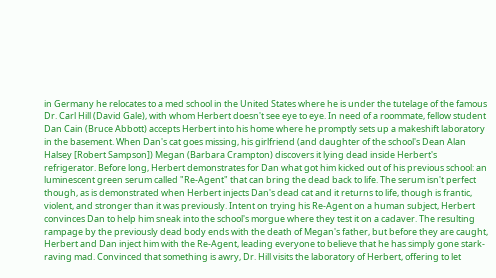in Germany he relocates to a med school in the United States where he is under the tutelage of the famous Dr. Carl Hill (David Gale), with whom Herbert doesn't see eye to eye. In need of a roommate, fellow student Dan Cain (Bruce Abbott) accepts Herbert into his home where he promptly sets up a makeshift laboratory in the basement. When Dan's cat goes missing, his girlfriend (and daughter of the school's Dean Alan Halsey [Robert Sampson]) Megan (Barbara Crampton) discovers it lying dead inside Herbert's refrigerator. Before long, Herbert demonstrates for Dan what got him kicked out of his previous school: an luminescent green serum called "Re-Agent" that can bring the dead back to life. The serum isn't perfect though, as is demonstrated when Herbert injects Dan's dead cat and it returns to life, though is frantic, violent, and stronger than it was previously. Intent on trying his Re-Agent on a human subject, Herbert convinces Dan to help him sneak into the school's morgue where they test it on a cadaver. The resulting rampage by the previously dead body ends with the death of Megan's father, but before they are caught, Herbert and Dan inject him with the Re-Agent, leading everyone to believe that he has simply gone stark-raving mad. Convinced that something is awry, Dr. Hill visits the laboratory of Herbert, offering to let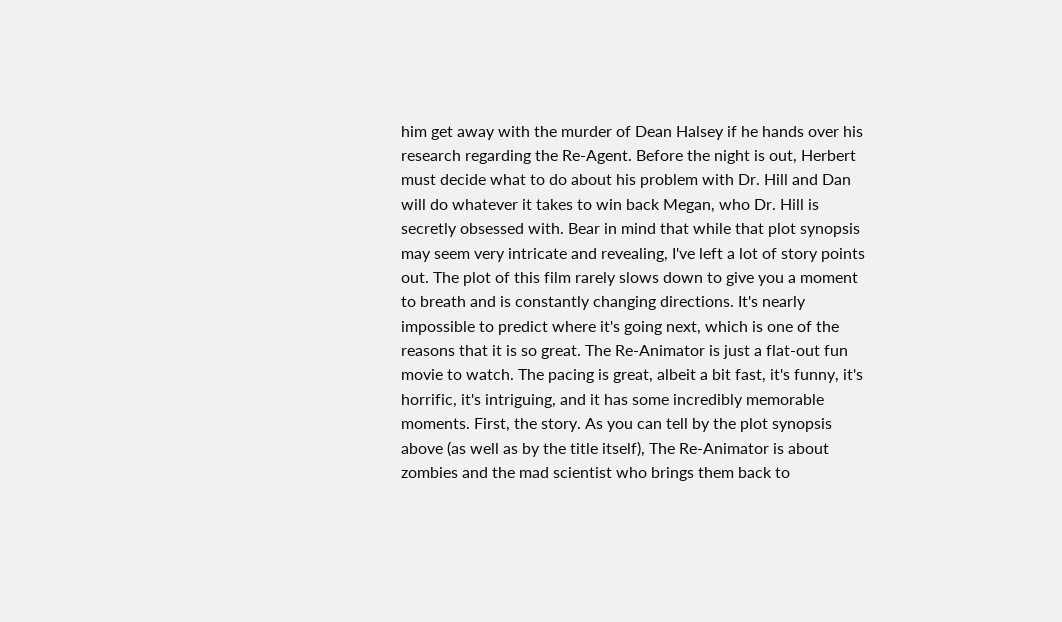him get away with the murder of Dean Halsey if he hands over his research regarding the Re-Agent. Before the night is out, Herbert must decide what to do about his problem with Dr. Hill and Dan will do whatever it takes to win back Megan, who Dr. Hill is secretly obsessed with. Bear in mind that while that plot synopsis may seem very intricate and revealing, I've left a lot of story points out. The plot of this film rarely slows down to give you a moment to breath and is constantly changing directions. It's nearly impossible to predict where it's going next, which is one of the reasons that it is so great. The Re-Animator is just a flat-out fun movie to watch. The pacing is great, albeit a bit fast, it's funny, it's horrific, it's intriguing, and it has some incredibly memorable moments. First, the story. As you can tell by the plot synopsis above (as well as by the title itself), The Re-Animator is about zombies and the mad scientist who brings them back to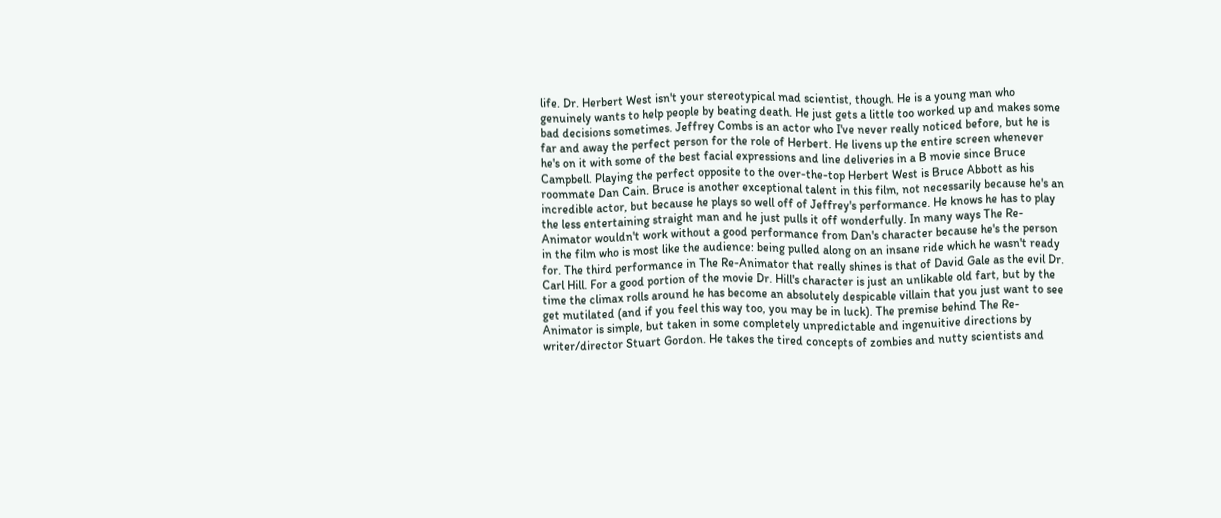life. Dr. Herbert West isn't your stereotypical mad scientist, though. He is a young man who genuinely wants to help people by beating death. He just gets a little too worked up and makes some bad decisions sometimes. Jeffrey Combs is an actor who I've never really noticed before, but he is far and away the perfect person for the role of Herbert. He livens up the entire screen whenever he's on it with some of the best facial expressions and line deliveries in a B movie since Bruce Campbell. Playing the perfect opposite to the over-the-top Herbert West is Bruce Abbott as his roommate Dan Cain. Bruce is another exceptional talent in this film, not necessarily because he's an incredible actor, but because he plays so well off of Jeffrey's performance. He knows he has to play the less entertaining straight man and he just pulls it off wonderfully. In many ways The Re-Animator wouldn't work without a good performance from Dan's character because he's the person in the film who is most like the audience: being pulled along on an insane ride which he wasn't ready for. The third performance in The Re-Animator that really shines is that of David Gale as the evil Dr. Carl Hill. For a good portion of the movie Dr. Hill's character is just an unlikable old fart, but by the time the climax rolls around he has become an absolutely despicable villain that you just want to see get mutilated (and if you feel this way too, you may be in luck). The premise behind The Re-Animator is simple, but taken in some completely unpredictable and ingenuitive directions by writer/director Stuart Gordon. He takes the tired concepts of zombies and nutty scientists and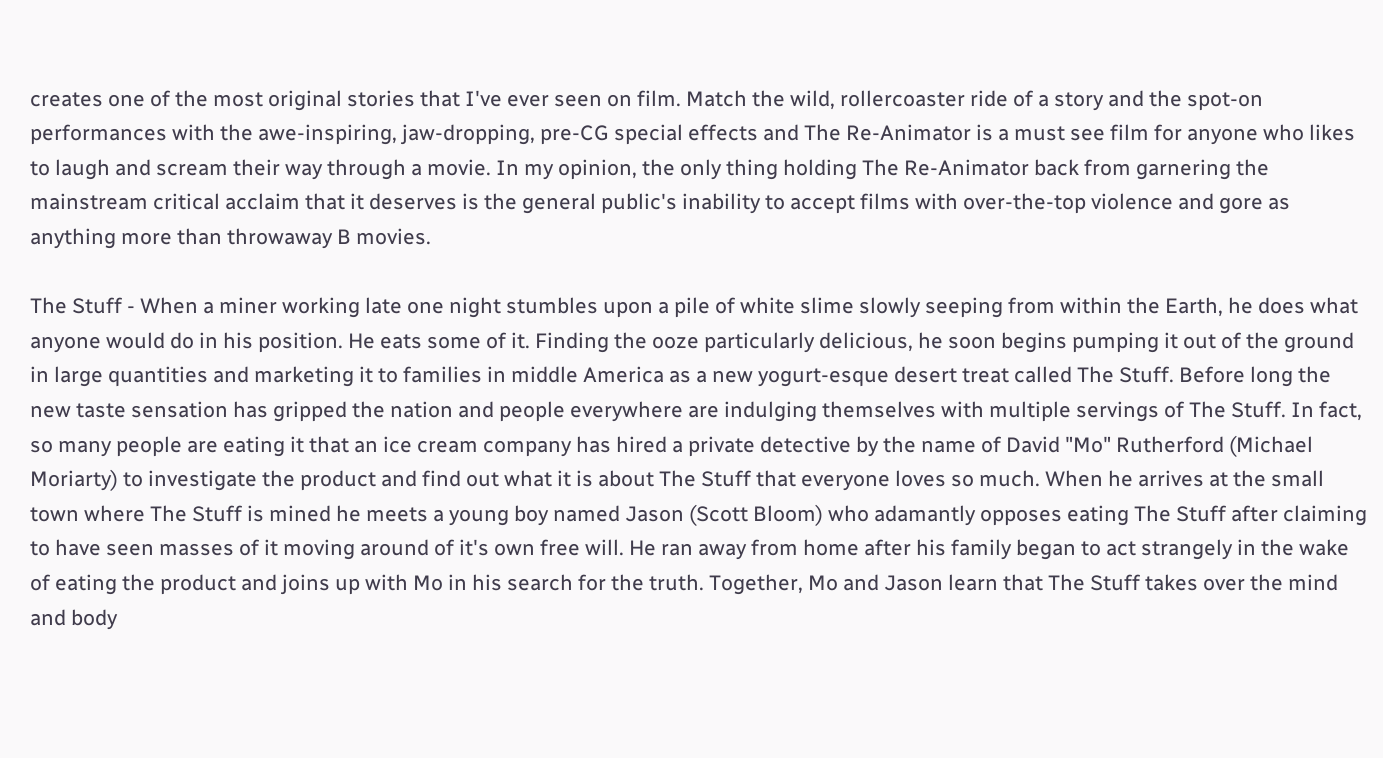creates one of the most original stories that I've ever seen on film. Match the wild, rollercoaster ride of a story and the spot-on performances with the awe-inspiring, jaw-dropping, pre-CG special effects and The Re-Animator is a must see film for anyone who likes to laugh and scream their way through a movie. In my opinion, the only thing holding The Re-Animator back from garnering the mainstream critical acclaim that it deserves is the general public's inability to accept films with over-the-top violence and gore as anything more than throwaway B movies.

The Stuff - When a miner working late one night stumbles upon a pile of white slime slowly seeping from within the Earth, he does what anyone would do in his position. He eats some of it. Finding the ooze particularly delicious, he soon begins pumping it out of the ground in large quantities and marketing it to families in middle America as a new yogurt-esque desert treat called The Stuff. Before long the new taste sensation has gripped the nation and people everywhere are indulging themselves with multiple servings of The Stuff. In fact, so many people are eating it that an ice cream company has hired a private detective by the name of David "Mo" Rutherford (Michael Moriarty) to investigate the product and find out what it is about The Stuff that everyone loves so much. When he arrives at the small town where The Stuff is mined he meets a young boy named Jason (Scott Bloom) who adamantly opposes eating The Stuff after claiming to have seen masses of it moving around of it's own free will. He ran away from home after his family began to act strangely in the wake of eating the product and joins up with Mo in his search for the truth. Together, Mo and Jason learn that The Stuff takes over the mind and body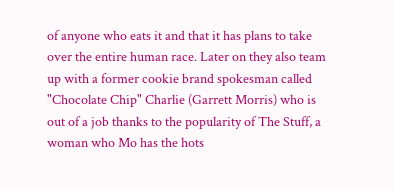of anyone who eats it and that it has plans to take over the entire human race. Later on they also team up with a former cookie brand spokesman called "Chocolate Chip" Charlie (Garrett Morris) who is out of a job thanks to the popularity of The Stuff, a woman who Mo has the hots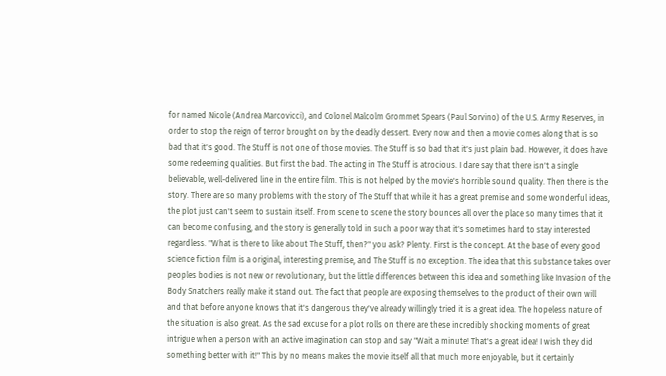for named Nicole (Andrea Marcovicci), and Colonel Malcolm Grommet Spears (Paul Sorvino) of the U.S. Army Reserves, in order to stop the reign of terror brought on by the deadly dessert. Every now and then a movie comes along that is so bad that it's good. The Stuff is not one of those movies. The Stuff is so bad that it's just plain bad. However, it does have some redeeming qualities. But first the bad. The acting in The Stuff is atrocious. I dare say that there isn't a single believable, well-delivered line in the entire film. This is not helped by the movie's horrible sound quality. Then there is the story. There are so many problems with the story of The Stuff that while it has a great premise and some wonderful ideas, the plot just can't seem to sustain itself. From scene to scene the story bounces all over the place so many times that it can become confusing, and the story is generally told in such a poor way that it's sometimes hard to stay interested regardless. "What is there to like about The Stuff, then?" you ask? Plenty. First is the concept. At the base of every good science fiction film is a original, interesting premise, and The Stuff is no exception. The idea that this substance takes over peoples bodies is not new or revolutionary, but the little differences between this idea and something like Invasion of the Body Snatchers really make it stand out. The fact that people are exposing themselves to the product of their own will and that before anyone knows that it's dangerous they've already willingly tried it is a great idea. The hopeless nature of the situation is also great. As the sad excuse for a plot rolls on there are these incredibly shocking moments of great intrigue when a person with an active imagination can stop and say "Wait a minute! That's a great idea! I wish they did something better with it!" This by no means makes the movie itself all that much more enjoyable, but it certainly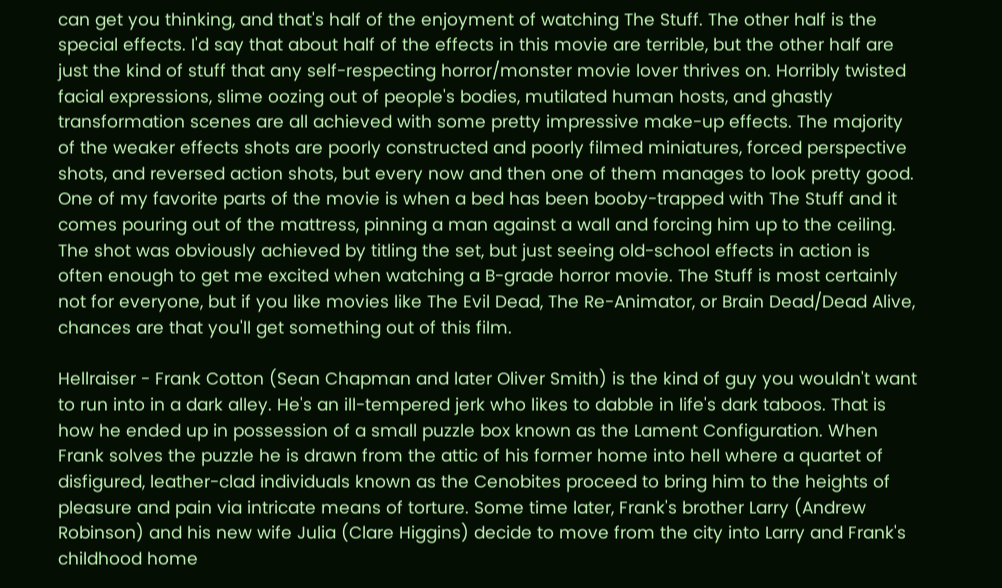can get you thinking, and that's half of the enjoyment of watching The Stuff. The other half is the special effects. I'd say that about half of the effects in this movie are terrible, but the other half are just the kind of stuff that any self-respecting horror/monster movie lover thrives on. Horribly twisted facial expressions, slime oozing out of people's bodies, mutilated human hosts, and ghastly transformation scenes are all achieved with some pretty impressive make-up effects. The majority of the weaker effects shots are poorly constructed and poorly filmed miniatures, forced perspective shots, and reversed action shots, but every now and then one of them manages to look pretty good. One of my favorite parts of the movie is when a bed has been booby-trapped with The Stuff and it comes pouring out of the mattress, pinning a man against a wall and forcing him up to the ceiling. The shot was obviously achieved by titling the set, but just seeing old-school effects in action is often enough to get me excited when watching a B-grade horror movie. The Stuff is most certainly not for everyone, but if you like movies like The Evil Dead, The Re-Animator, or Brain Dead/Dead Alive, chances are that you'll get something out of this film.

Hellraiser - Frank Cotton (Sean Chapman and later Oliver Smith) is the kind of guy you wouldn't want to run into in a dark alley. He's an ill-tempered jerk who likes to dabble in life's dark taboos. That is how he ended up in possession of a small puzzle box known as the Lament Configuration. When Frank solves the puzzle he is drawn from the attic of his former home into hell where a quartet of disfigured, leather-clad individuals known as the Cenobites proceed to bring him to the heights of pleasure and pain via intricate means of torture. Some time later, Frank's brother Larry (Andrew Robinson) and his new wife Julia (Clare Higgins) decide to move from the city into Larry and Frank's childhood home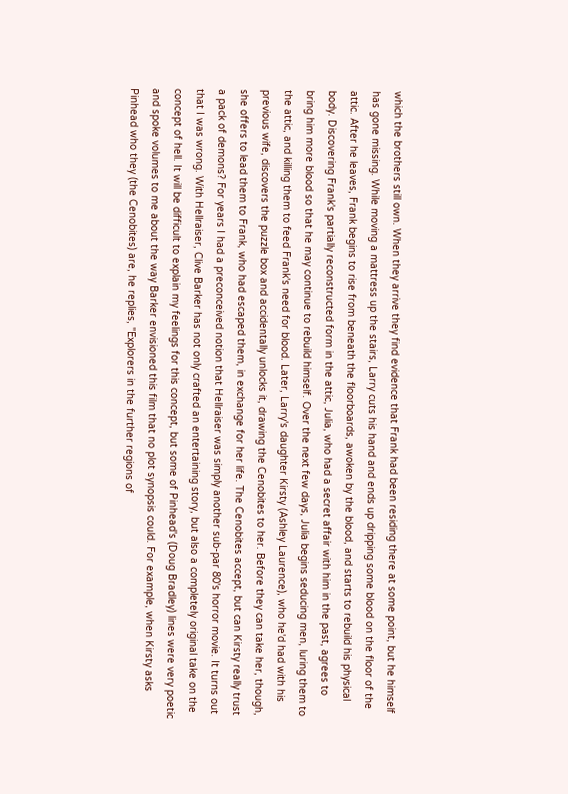which the brothers still own. When they arrive they find evidence that Frank had been residing there at some point, but he himself has gone missing. While moving a mattress up the stairs, Larry cuts his hand and ends up dripping some blood on the floor of the attic. After he leaves, Frank begins to rise from beneath the floorboards, awoken by the blood, and starts to rebuild his physical body. Discovering Frank's partially reconstructed form in the attic, Julia, who had a secret affair with him in the past, agrees to bring him more blood so that he may continue to rebuild himself. Over the next few days, Julia begins seducing men, luring them to the attic, and killing them to feed Frank's need for blood. Later, Larry's daughter Kirsty (Ashley Laurence), who he'd had with his previous wife, discovers the puzzle box and accidentally unlocks it, drawing the Cenobites to her. Before they can take her, though, she offers to lead them to Frank, who had escaped them, in exchange for her life. The Cenobites accept, but can Kirsty really trust a pack of demons? For years I had a preconceived notion that Hellraiser was simply another sub-par 80's horror movie. It turns out that I was wrong. With Hellraiser, Clive Barker has not only crafted an entertaining story, but also a completely original take on the concept of hell. It will be difficult to explain my feelings for this concept, but some of Pinhead's (Doug Bradley) lines were very poetic and spoke volumes to me about the way Barker envisioned this film that no plot synopsis could. For example, when Kirsty asks Pinhead who they (the Cenobites) are, he replies, "Explorers in the further regions of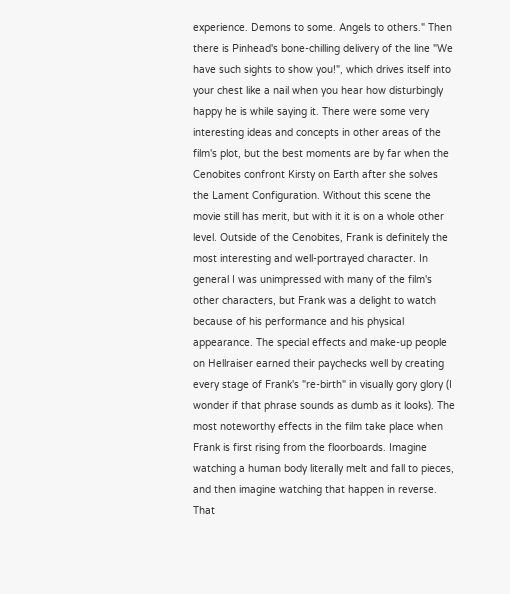experience. Demons to some. Angels to others." Then there is Pinhead's bone-chilling delivery of the line "We have such sights to show you!", which drives itself into your chest like a nail when you hear how disturbingly happy he is while saying it. There were some very interesting ideas and concepts in other areas of the film's plot, but the best moments are by far when the Cenobites confront Kirsty on Earth after she solves the Lament Configuration. Without this scene the movie still has merit, but with it it is on a whole other level. Outside of the Cenobites, Frank is definitely the most interesting and well-portrayed character. In general I was unimpressed with many of the film's other characters, but Frank was a delight to watch because of his performance and his physical appearance. The special effects and make-up people on Hellraiser earned their paychecks well by creating every stage of Frank's "re-birth" in visually gory glory (I wonder if that phrase sounds as dumb as it looks). The most noteworthy effects in the film take place when Frank is first rising from the floorboards. Imagine watching a human body literally melt and fall to pieces, and then imagine watching that happen in reverse. That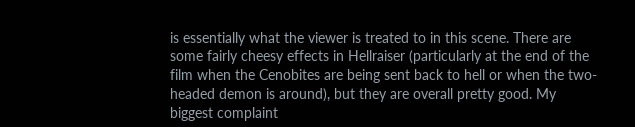is essentially what the viewer is treated to in this scene. There are some fairly cheesy effects in Hellraiser (particularly at the end of the film when the Cenobites are being sent back to hell or when the two-headed demon is around), but they are overall pretty good. My biggest complaint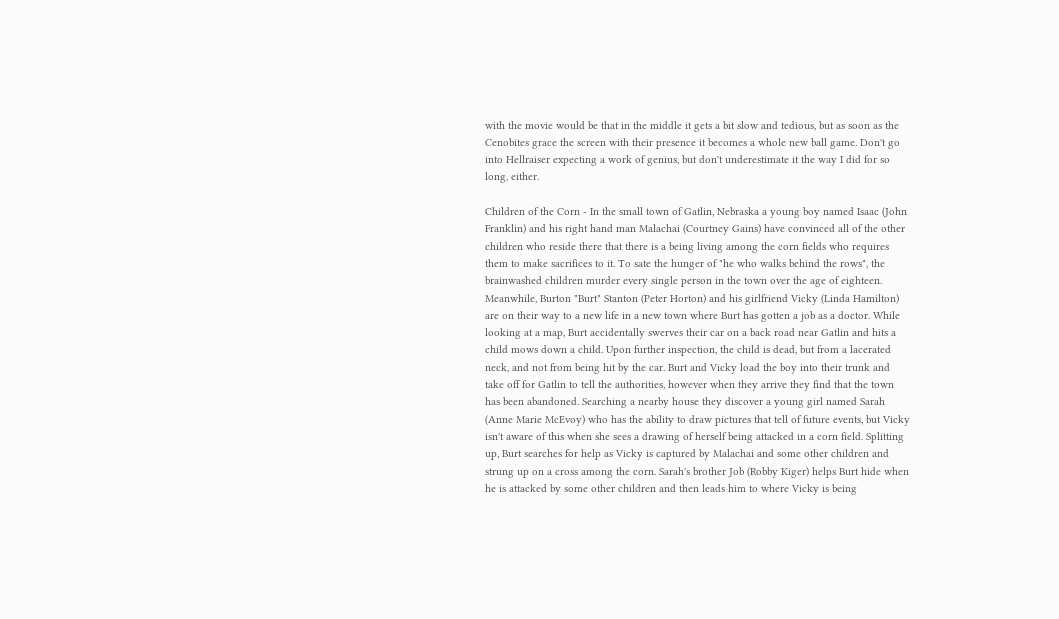with the movie would be that in the middle it gets a bit slow and tedious, but as soon as the Cenobites grace the screen with their presence it becomes a whole new ball game. Don't go into Hellraiser expecting a work of genius, but don't underestimate it the way I did for so long, either.

Children of the Corn - In the small town of Gatlin, Nebraska a young boy named Isaac (John Franklin) and his right hand man Malachai (Courtney Gains) have convinced all of the other children who reside there that there is a being living among the corn fields who requires them to make sacrifices to it. To sate the hunger of "he who walks behind the rows", the brainwashed children murder every single person in the town over the age of eighteen. Meanwhile, Burton "Burt" Stanton (Peter Horton) and his girlfriend Vicky (Linda Hamilton) are on their way to a new life in a new town where Burt has gotten a job as a doctor. While looking at a map, Burt accidentally swerves their car on a back road near Gatlin and hits a child mows down a child. Upon further inspection, the child is dead, but from a lacerated neck, and not from being hit by the car. Burt and Vicky load the boy into their trunk and take off for Gatlin to tell the authorities, however when they arrive they find that the town has been abandoned. Searching a nearby house they discover a young girl named Sarah (Anne Marie McEvoy) who has the ability to draw pictures that tell of future events, but Vicky isn't aware of this when she sees a drawing of herself being attacked in a corn field. Splitting up, Burt searches for help as Vicky is captured by Malachai and some other children and strung up on a cross among the corn. Sarah's brother Job (Robby Kiger) helps Burt hide when he is attacked by some other children and then leads him to where Vicky is being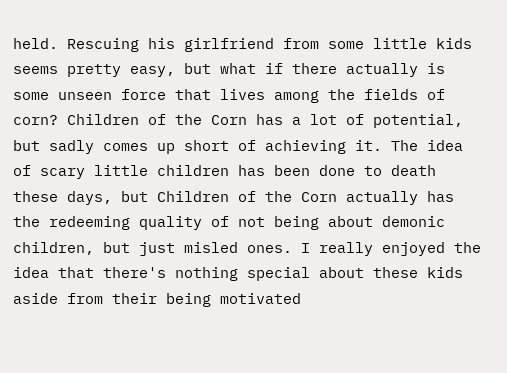held. Rescuing his girlfriend from some little kids seems pretty easy, but what if there actually is some unseen force that lives among the fields of corn? Children of the Corn has a lot of potential, but sadly comes up short of achieving it. The idea of scary little children has been done to death these days, but Children of the Corn actually has the redeeming quality of not being about demonic children, but just misled ones. I really enjoyed the idea that there's nothing special about these kids aside from their being motivated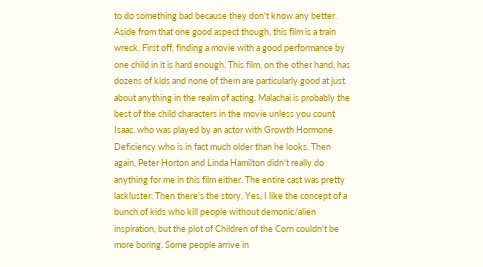to do something bad because they don't know any better. Aside from that one good aspect though, this film is a train wreck. First off, finding a movie with a good performance by one child in it is hard enough. This film, on the other hand, has dozens of kids and none of them are particularly good at just about anything in the realm of acting. Malachai is probably the best of the child characters in the movie unless you count Isaac, who was played by an actor with Growth Hormone Deficiency who is in fact much older than he looks. Then again, Peter Horton and Linda Hamilton didn't really do anything for me in this film either. The entire cast was pretty lackluster. Then there's the story. Yes, I like the concept of a bunch of kids who kill people without demonic/alien inspiration, but the plot of Children of the Corn couldn't be more boring. Some people arrive in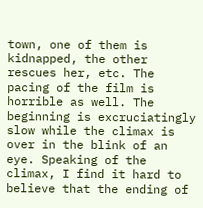town, one of them is kidnapped, the other rescues her, etc. The pacing of the film is horrible as well. The beginning is excruciatingly slow while the climax is over in the blink of an eye. Speaking of the climax, I find it hard to believe that the ending of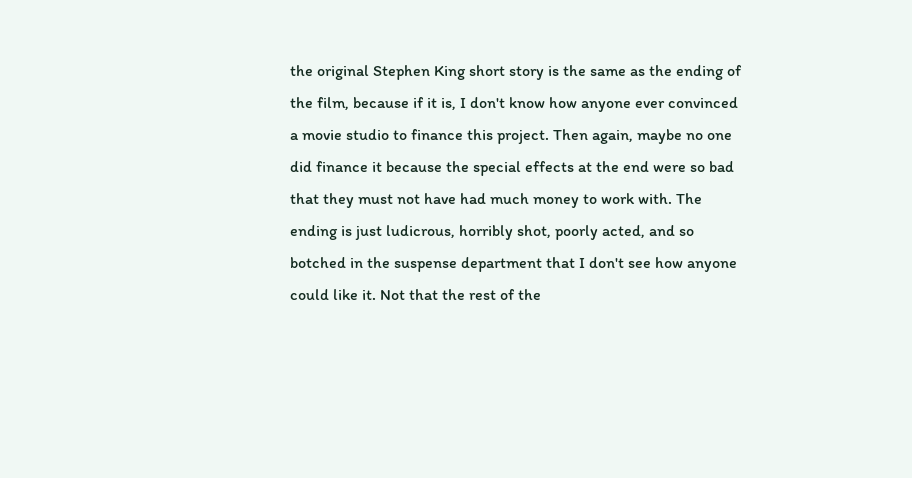the original Stephen King short story is the same as the ending of the film, because if it is, I don't know how anyone ever convinced a movie studio to finance this project. Then again, maybe no one did finance it because the special effects at the end were so bad that they must not have had much money to work with. The ending is just ludicrous, horribly shot, poorly acted, and so botched in the suspense department that I don't see how anyone could like it. Not that the rest of the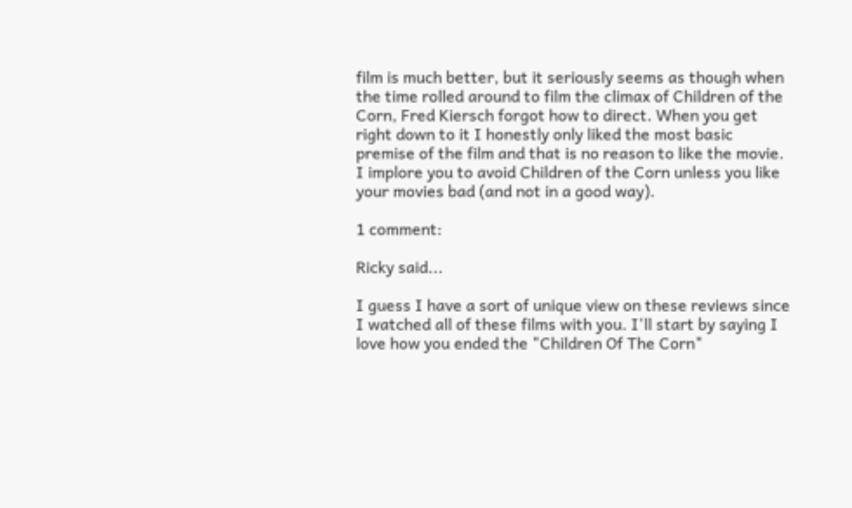film is much better, but it seriously seems as though when the time rolled around to film the climax of Children of the Corn, Fred Kiersch forgot how to direct. When you get right down to it I honestly only liked the most basic premise of the film and that is no reason to like the movie. I implore you to avoid Children of the Corn unless you like your movies bad (and not in a good way).

1 comment:

Ricky said...

I guess I have a sort of unique view on these reviews since I watched all of these films with you. I'll start by saying I love how you ended the "Children Of The Corn"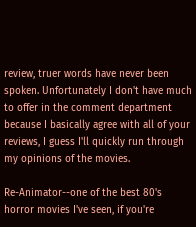review, truer words have never been spoken. Unfortunately I don't have much to offer in the comment department because I basically agree with all of your reviews, I guess I'll quickly run through my opinions of the movies.

Re-Animator--one of the best 80's horror movies I've seen, if you're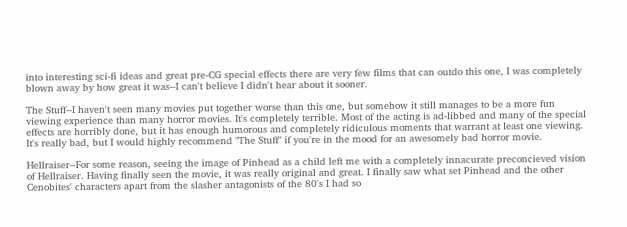into interesting sci-fi ideas and great pre-CG special effects there are very few films that can outdo this one, I was completely blown away by how great it was--I can't believe I didn't hear about it sooner.

The Stuff--I haven't seen many movies put together worse than this one, but somehow it still manages to be a more fun viewing experience than many horror movies. It's completely terrible. Most of the acting is ad-libbed and many of the special effects are horribly done, but it has enough humorous and completely ridiculous moments that warrant at least one viewing. It's really bad, but I would highly recommend "The Stuff" if you're in the mood for an awesomely bad horror movie.

Hellraiser--For some reason, seeing the image of Pinhead as a child left me with a completely innacurate preconcieved vision of Hellraiser. Having finally seen the movie, it was really original and great. I finally saw what set Pinhead and the other Cenobites' characters apart from the slasher antagonists of the 80's I had so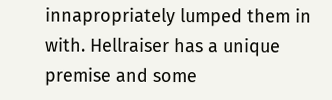innapropriately lumped them in with. Hellraiser has a unique premise and some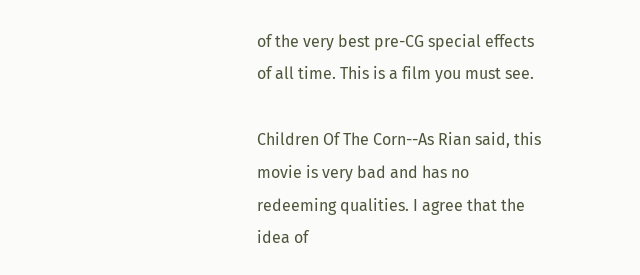of the very best pre-CG special effects of all time. This is a film you must see.

Children Of The Corn--As Rian said, this movie is very bad and has no redeeming qualities. I agree that the idea of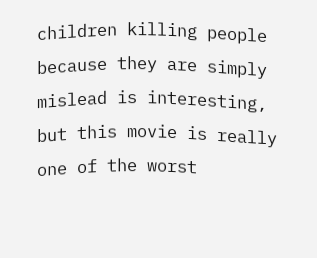children killing people because they are simply mislead is interesting, but this movie is really one of the worst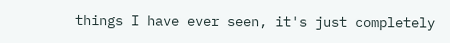things I have ever seen, it's just completely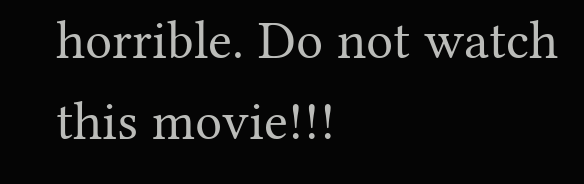horrible. Do not watch this movie!!!